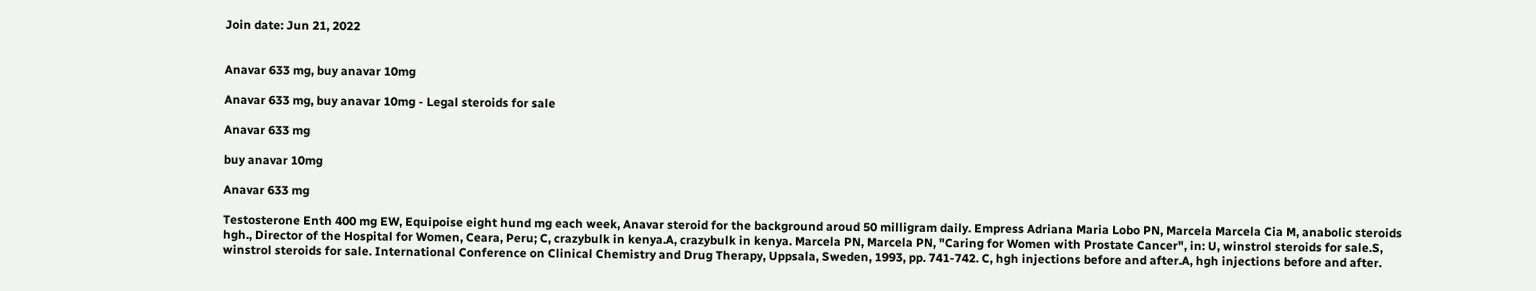Join date: Jun 21, 2022


Anavar 633 mg, buy anavar 10mg

Anavar 633 mg, buy anavar 10mg - Legal steroids for sale

Anavar 633 mg

buy anavar 10mg

Anavar 633 mg

Testosterone Enth 400 mg EW, Equipoise eight hund mg each week, Anavar steroid for the background aroud 50 milligram daily. Empress Adriana Maria Lobo PN, Marcela Marcela Cia M, anabolic steroids hgh., Director of the Hospital for Women, Ceara, Peru; C, crazybulk in kenya.A, crazybulk in kenya. Marcela PN, Marcela PN, "Caring for Women with Prostate Cancer", in: U, winstrol steroids for sale.S, winstrol steroids for sale. International Conference on Clinical Chemistry and Drug Therapy, Uppsala, Sweden, 1993, pp. 741-742. C, hgh injections before and after.A, hgh injections before and after.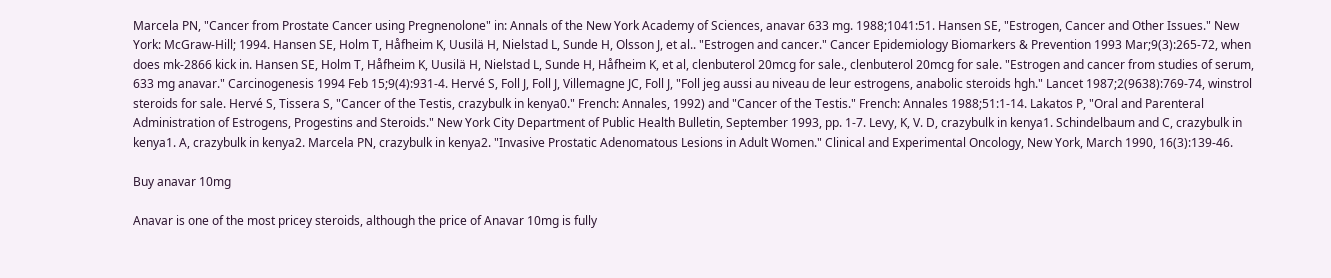Marcela PN, "Cancer from Prostate Cancer using Pregnenolone" in: Annals of the New York Academy of Sciences, anavar 633 mg. 1988;1041:51. Hansen SE, "Estrogen, Cancer and Other Issues." New York: McGraw-Hill; 1994. Hansen SE, Holm T, Håfheim K, Uusilä H, Nielstad L, Sunde H, Olsson J, et al.. "Estrogen and cancer." Cancer Epidemiology Biomarkers & Prevention 1993 Mar;9(3):265-72, when does mk-2866 kick in. Hansen SE, Holm T, Håfheim K, Uusilä H, Nielstad L, Sunde H, Håfheim K, et al, clenbuterol 20mcg for sale., clenbuterol 20mcg for sale. "Estrogen and cancer from studies of serum, 633 mg anavar." Carcinogenesis 1994 Feb 15;9(4):931-4. Hervé S, Foll J, Foll J, Villemagne JC, Foll J, "Foll jeg aussi au niveau de leur estrogens, anabolic steroids hgh." Lancet 1987;2(9638):769-74, winstrol steroids for sale. Hervé S, Tissera S, "Cancer of the Testis, crazybulk in kenya0." French: Annales, 1992) and "Cancer of the Testis." French: Annales 1988;51:1-14. Lakatos P, "Oral and Parenteral Administration of Estrogens, Progestins and Steroids." New York City Department of Public Health Bulletin, September 1993, pp. 1-7. Levy, K, V. D, crazybulk in kenya1. Schindelbaum and C, crazybulk in kenya1. A, crazybulk in kenya2. Marcela PN, crazybulk in kenya2. "Invasive Prostatic Adenomatous Lesions in Adult Women." Clinical and Experimental Oncology, New York, March 1990, 16(3):139-46.

Buy anavar 10mg

Anavar is one of the most pricey steroids, although the price of Anavar 10mg is fully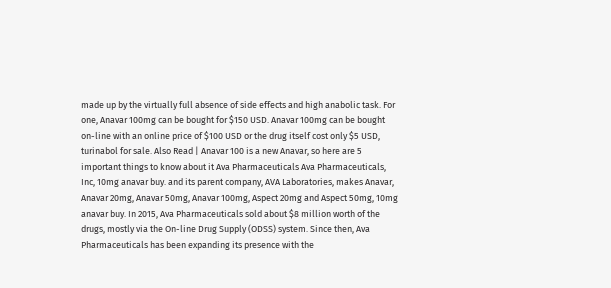made up by the virtually full absence of side effects and high anabolic task. For one, Anavar 100mg can be bought for $150 USD. Anavar 100mg can be bought on-line with an online price of $100 USD or the drug itself cost only $5 USD, turinabol for sale. Also Read | Anavar 100 is a new Anavar, so here are 5 important things to know about it Ava Pharmaceuticals Ava Pharmaceuticals, Inc, 10mg anavar buy. and its parent company, AVA Laboratories, makes Anavar, Anavar 20mg, Anavar 50mg, Anavar 100mg, Aspect 20mg and Aspect 50mg, 10mg anavar buy. In 2015, Ava Pharmaceuticals sold about $8 million worth of the drugs, mostly via the On-line Drug Supply (ODSS) system. Since then, Ava Pharmaceuticals has been expanding its presence with the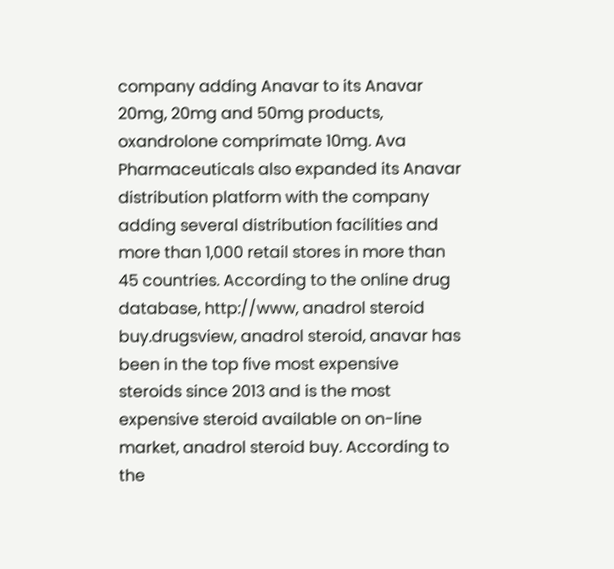company adding Anavar to its Anavar 20mg, 20mg and 50mg products, oxandrolone comprimate 10mg. Ava Pharmaceuticals also expanded its Anavar distribution platform with the company adding several distribution facilities and more than 1,000 retail stores in more than 45 countries. According to the online drug database, http://www, anadrol steroid buy.drugsview, anadrol steroid, anavar has been in the top five most expensive steroids since 2013 and is the most expensive steroid available on on-line market, anadrol steroid buy. According to the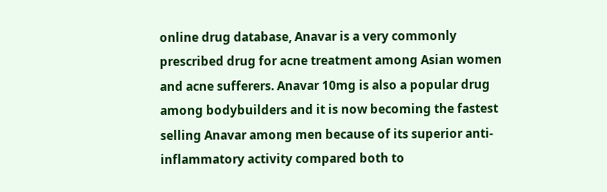online drug database, Anavar is a very commonly prescribed drug for acne treatment among Asian women and acne sufferers. Anavar 10mg is also a popular drug among bodybuilders and it is now becoming the fastest selling Anavar among men because of its superior anti-inflammatory activity compared both to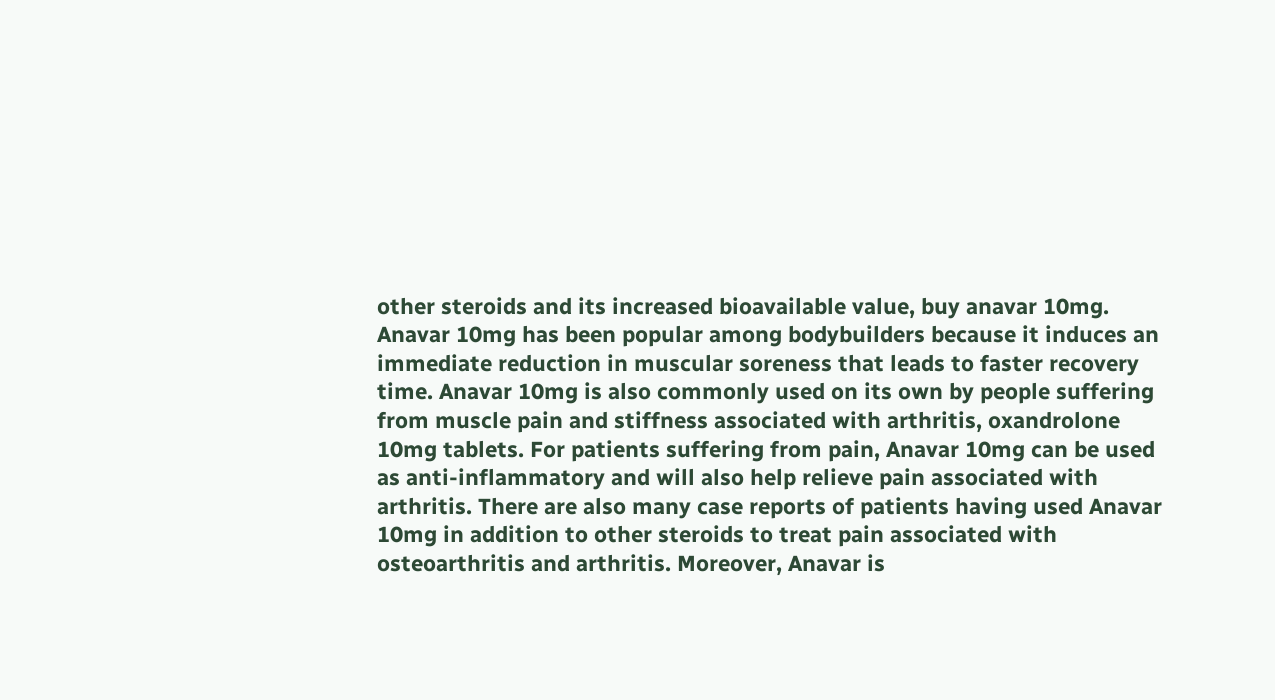other steroids and its increased bioavailable value, buy anavar 10mg. Anavar 10mg has been popular among bodybuilders because it induces an immediate reduction in muscular soreness that leads to faster recovery time. Anavar 10mg is also commonly used on its own by people suffering from muscle pain and stiffness associated with arthritis, oxandrolone 10mg tablets. For patients suffering from pain, Anavar 10mg can be used as anti-inflammatory and will also help relieve pain associated with arthritis. There are also many case reports of patients having used Anavar 10mg in addition to other steroids to treat pain associated with osteoarthritis and arthritis. Moreover, Anavar is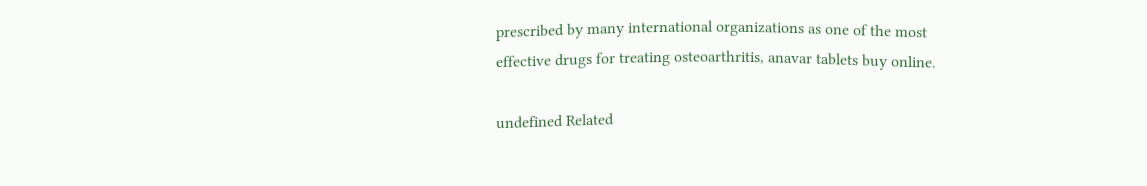prescribed by many international organizations as one of the most effective drugs for treating osteoarthritis, anavar tablets buy online.

undefined Related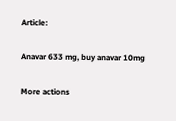Article:

Anavar 633 mg, buy anavar 10mg

More actions